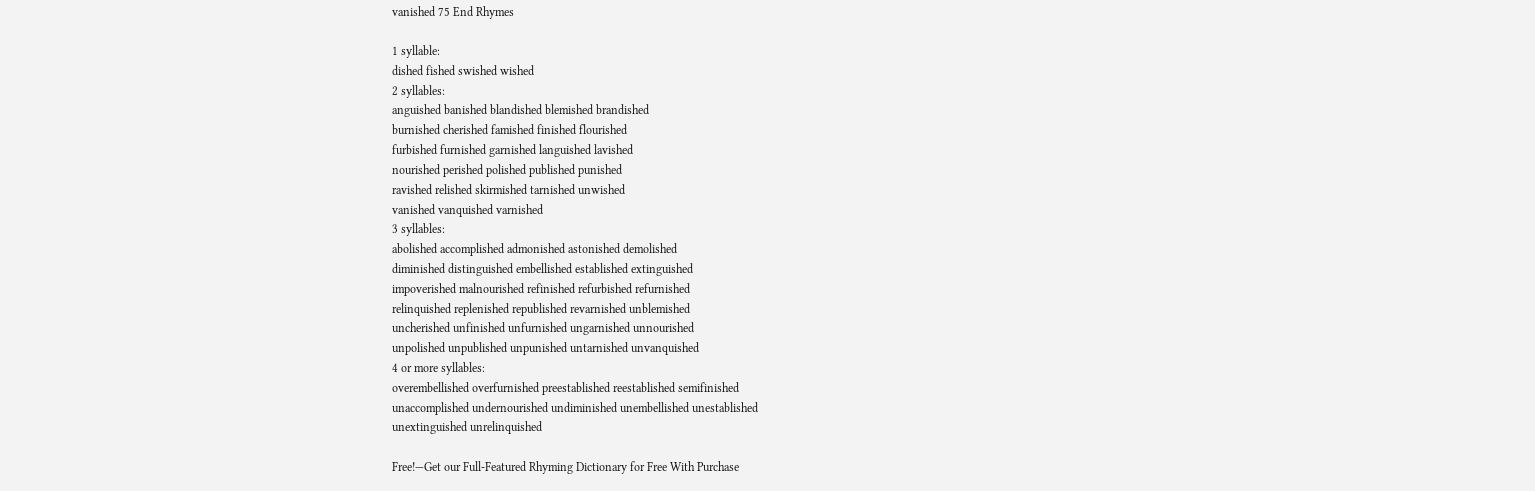vanished 75 End Rhymes

1 syllable:
dished fished swished wished
2 syllables:
anguished banished blandished blemished brandished
burnished cherished famished finished flourished
furbished furnished garnished languished lavished
nourished perished polished published punished
ravished relished skirmished tarnished unwished
vanished vanquished varnished
3 syllables:
abolished accomplished admonished astonished demolished
diminished distinguished embellished established extinguished
impoverished malnourished refinished refurbished refurnished
relinquished replenished republished revarnished unblemished
uncherished unfinished unfurnished ungarnished unnourished
unpolished unpublished unpunished untarnished unvanquished
4 or more syllables:
overembellished overfurnished preestablished reestablished semifinished
unaccomplished undernourished undiminished unembellished unestablished
unextinguished unrelinquished

Free!—Get our Full-Featured Rhyming Dictionary for Free With Purchase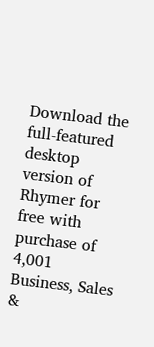Download the full-featured desktop version of Rhymer for free with purchase of 4,001 Business, Sales &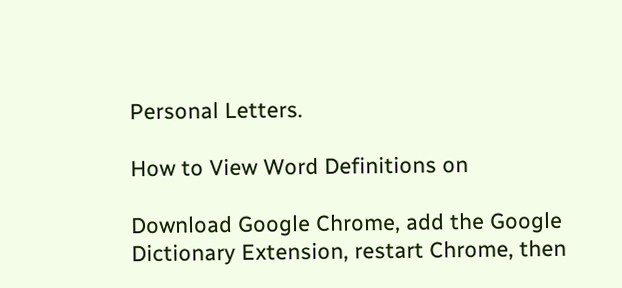Personal Letters.

How to View Word Definitions on

Download Google Chrome, add the Google Dictionary Extension, restart Chrome, then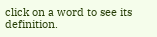click on a word to see its definition.